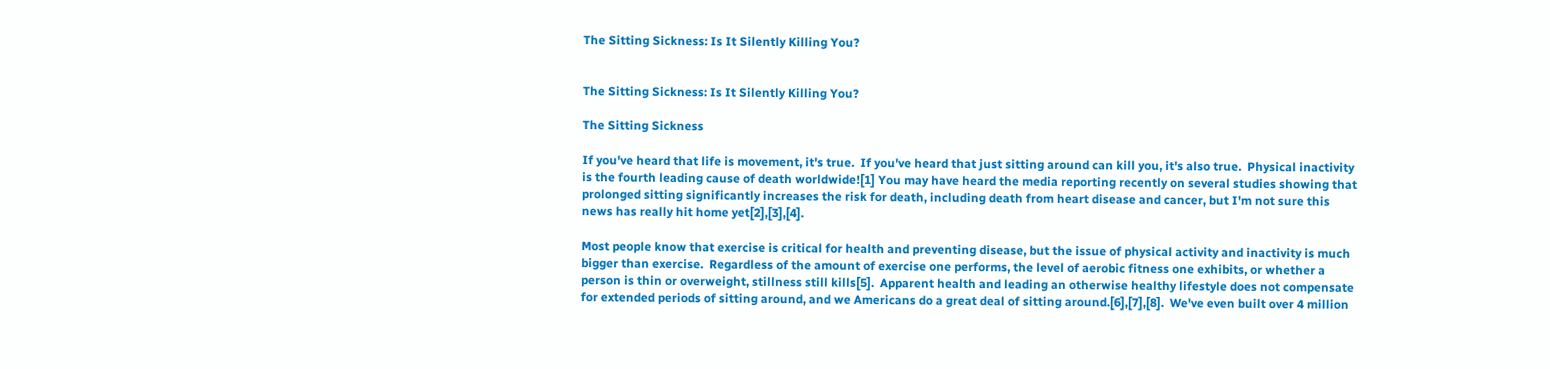The Sitting Sickness: Is It Silently Killing You?


The Sitting Sickness: Is It Silently Killing You?

The Sitting Sickness

If you've heard that life is movement, it's true.  If you've heard that just sitting around can kill you, it's also true.  Physical inactivity is the fourth leading cause of death worldwide![1] You may have heard the media reporting recently on several studies showing that prolonged sitting significantly increases the risk for death, including death from heart disease and cancer, but I'm not sure this news has really hit home yet[2],[3],[4].

Most people know that exercise is critical for health and preventing disease, but the issue of physical activity and inactivity is much bigger than exercise.  Regardless of the amount of exercise one performs, the level of aerobic fitness one exhibits, or whether a person is thin or overweight, stillness still kills[5].  Apparent health and leading an otherwise healthy lifestyle does not compensate for extended periods of sitting around, and we Americans do a great deal of sitting around.[6],[7],[8].  We've even built over 4 million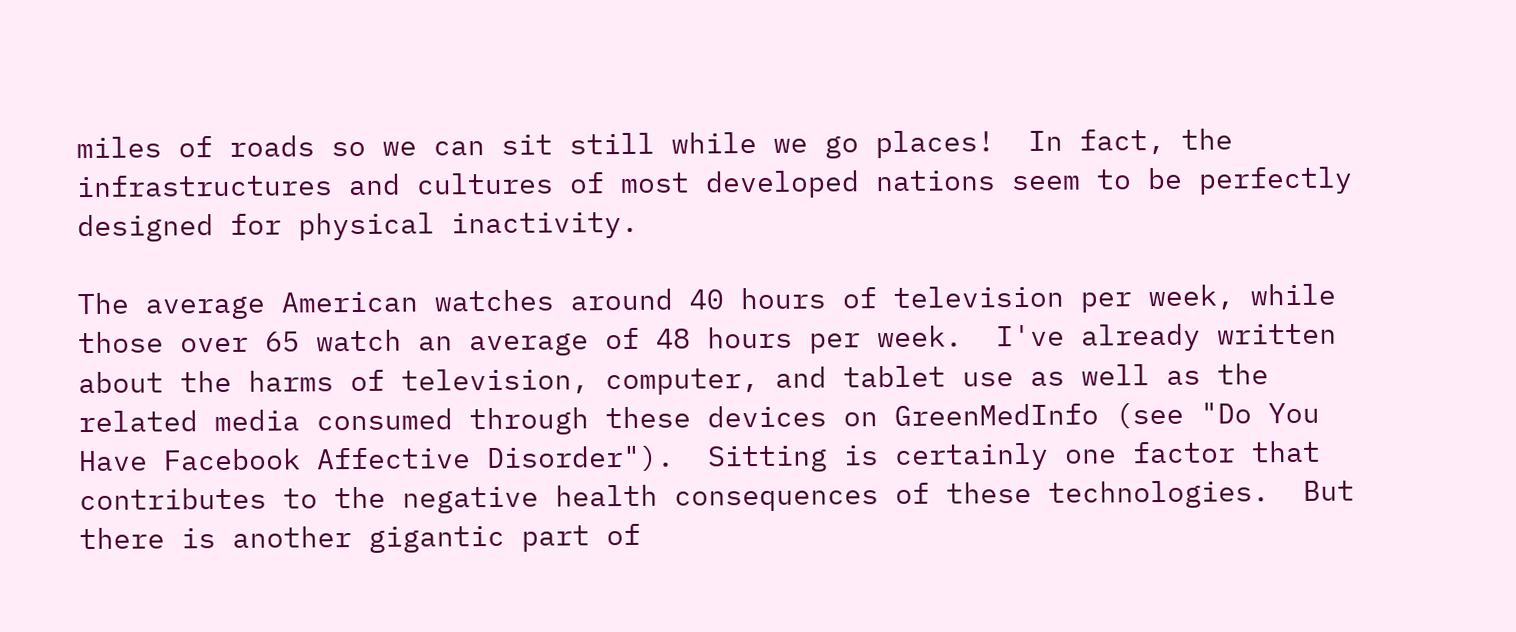miles of roads so we can sit still while we go places!  In fact, the infrastructures and cultures of most developed nations seem to be perfectly designed for physical inactivity.

The average American watches around 40 hours of television per week, while those over 65 watch an average of 48 hours per week.  I've already written about the harms of television, computer, and tablet use as well as the related media consumed through these devices on GreenMedInfo (see "Do You Have Facebook Affective Disorder").  Sitting is certainly one factor that contributes to the negative health consequences of these technologies.  But there is another gigantic part of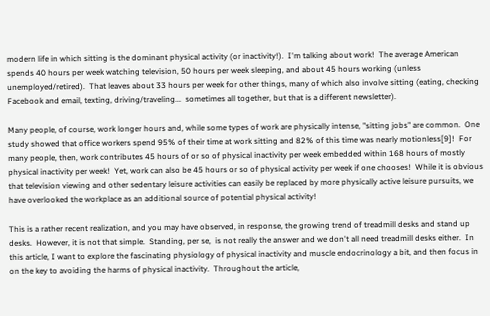modern life in which sitting is the dominant physical activity (or inactivity!).  I'm talking about work!  The average American spends 40 hours per week watching television, 50 hours per week sleeping, and about 45 hours working (unless unemployed/retired).  That leaves about 33 hours per week for other things, many of which also involve sitting (eating, checking Facebook and email, texting, driving/traveling...  sometimes all together, but that is a different newsletter).

Many people, of course, work longer hours and, while some types of work are physically intense, "sitting jobs" are common.  One study showed that office workers spend 95% of their time at work sitting and 82% of this time was nearly motionless[9]!  For many people, then, work contributes 45 hours of or so of physical inactivity per week embedded within 168 hours of mostly physical inactivity per week!  Yet, work can also be 45 hours or so of physical activity per week if one chooses!  While it is obvious that television viewing and other sedentary leisure activities can easily be replaced by more physically active leisure pursuits, we have overlooked the workplace as an additional source of potential physical activity!

This is a rather recent realization, and you may have observed, in response, the growing trend of treadmill desks and stand up desks.  However, it is not that simple.  Standing, per se,  is not really the answer and we don't all need treadmill desks either.  In this article, I want to explore the fascinating physiology of physical inactivity and muscle endocrinology a bit, and then focus in on the key to avoiding the harms of physical inactivity.  Throughout the article,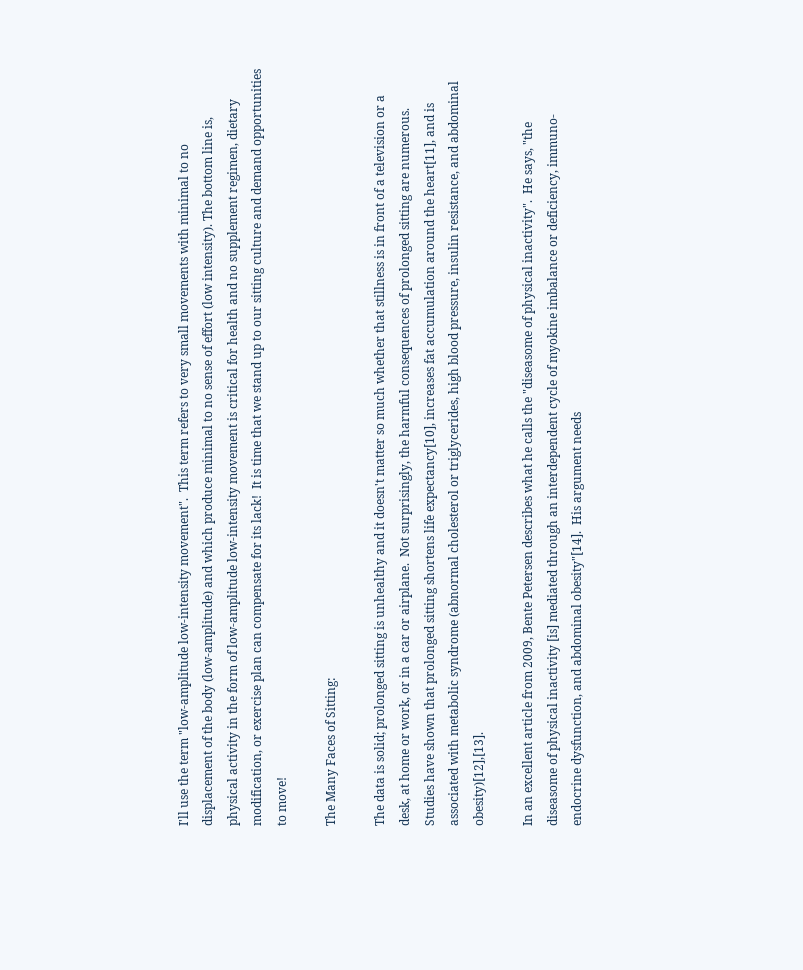I'll use the term "low-amplitude low-intensity movement".  This term refers to very small movements with minimal to no displacement of the body (low-amplitude) and which produce minimal to no sense of effort (low intensity). The bottom line is, physical activity in the form of low-amplitude low-intensity movement is critical for health and no supplement regimen, dietary modification, or exercise plan can compensate for its lack!  It is time that we stand up to our sitting culture and demand opportunities to move!

The Many Faces of Sitting:

The data is solid; prolonged sitting is unhealthy and it doesn't matter so much whether that stillness is in front of a television or a desk, at home or work, or in a car or airplane.  Not surprisingly, the harmful consequences of prolonged sitting are numerous.  Studies have shown that prolonged sitting shortens life expectancy[10], increases fat accumulation around the heart[11], and is associated with metabolic syndrome (abnormal cholesterol or triglycerides, high blood pressure, insulin resistance, and abdominal obesity)[12],[13].

In an excellent article from 2009, Bente Petersen describes what he calls the "diseasome of physical inactivity".  He says, "the diseasome of physical inactivity [is] mediated through an interdependent cycle of myokine imbalance or deficiency, immuno-endocrine dysfunction, and abdominal obesity"[14].  His argument needs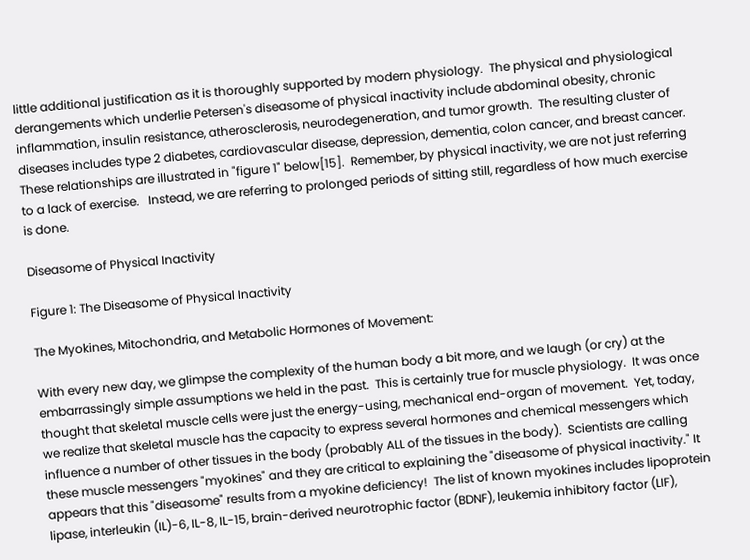little additional justification as it is thoroughly supported by modern physiology.  The physical and physiological derangements which underlie Petersen's diseasome of physical inactivity include abdominal obesity, chronic inflammation, insulin resistance, atherosclerosis, neurodegeneration, and tumor growth.  The resulting cluster of diseases includes type 2 diabetes, cardiovascular disease, depression, dementia, colon cancer, and breast cancer.   These relationships are illustrated in "figure 1" below[15].  Remember, by physical inactivity, we are not just referring to a lack of exercise.   Instead, we are referring to prolonged periods of sitting still, regardless of how much exercise is done.

Diseasome of Physical Inactivity

Figure 1: The Diseasome of Physical Inactivity

The Myokines, Mitochondria, and Metabolic Hormones of Movement:

With every new day, we glimpse the complexity of the human body a bit more, and we laugh (or cry) at the embarrassingly simple assumptions we held in the past.  This is certainly true for muscle physiology.  It was once thought that skeletal muscle cells were just the energy-using, mechanical end-organ of movement.  Yet, today, we realize that skeletal muscle has the capacity to express several hormones and chemical messengers which influence a number of other tissues in the body (probably ALL of the tissues in the body).  Scientists are calling these muscle messengers "myokines" and they are critical to explaining the "diseasome of physical inactivity." It appears that this "diseasome" results from a myokine deficiency!  The list of known myokines includes lipoprotein lipase, interleukin (IL)-6, IL-8, IL-15, brain-derived neurotrophic factor (BDNF), leukemia inhibitory factor (LIF),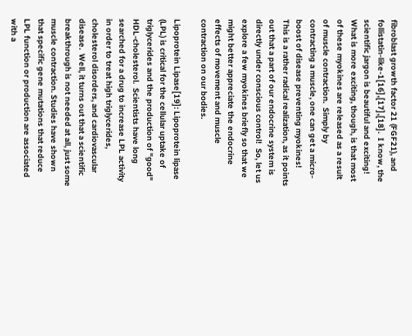fibroblast growth factor 21 (FGF21), and follistatin-like-1[16],[17],[18].  I know, the scientific jargon is beautiful and exciting!  What is more exciting, though, is that most of these myokines are released as a result of muscle contraction.  Simply by contracting a muscle, one can get a micro-boost of disease preventing myokines!  This is a rather radical realization, as it points out that a part of our endocrine system is directly under conscious control!  So, let us explore a few myokines briefly so that we might better appreciate the endocrine effects of movement and muscle contraction on our bodies.

Lipoprotein Lipase[19]: Lipoprotein lipase (LPL) is critical for the cellular uptake of triglycerides and the production of "good" HDL-cholesterol.  Scientists have long searched for a drug to increase LPL activity in order to treat high triglycerides, cholesterol disorders, and cardiovascular disease.  Well, it turns out that a scientific breakthrough is not needed at all, just some muscle contraction. Studies have shown that specific gene mutations that reduce LPL function or production are associated with a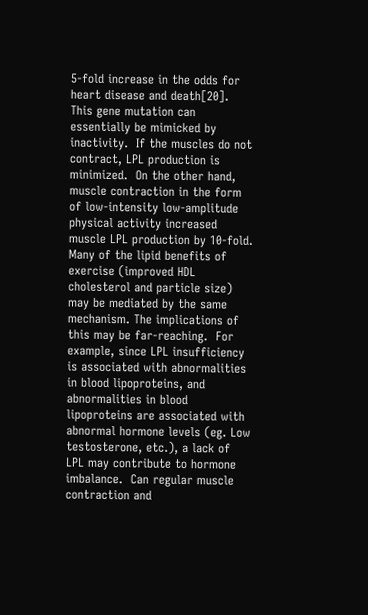5-fold increase in the odds for heart disease and death[20].  This gene mutation can essentially be mimicked by inactivity.  If the muscles do not contract, LPL production is minimized.  On the other hand, muscle contraction in the form of low-intensity low-amplitude physical activity increased muscle LPL production by 10-fold.  Many of the lipid benefits of exercise (improved HDL cholesterol and particle size) may be mediated by the same mechanism. The implications of this may be far-reaching.  For example, since LPL insufficiency is associated with abnormalities in blood lipoproteins, and abnormalities in blood lipoproteins are associated with abnormal hormone levels (eg. Low testosterone, etc.), a lack of LPL may contribute to hormone imbalance.  Can regular muscle contraction and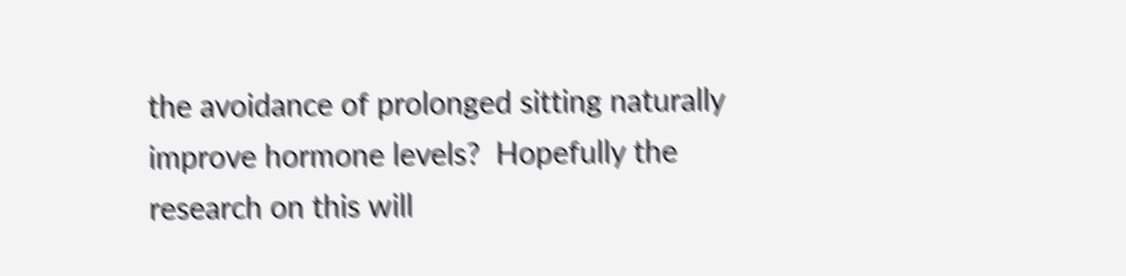the avoidance of prolonged sitting naturally improve hormone levels?  Hopefully the research on this will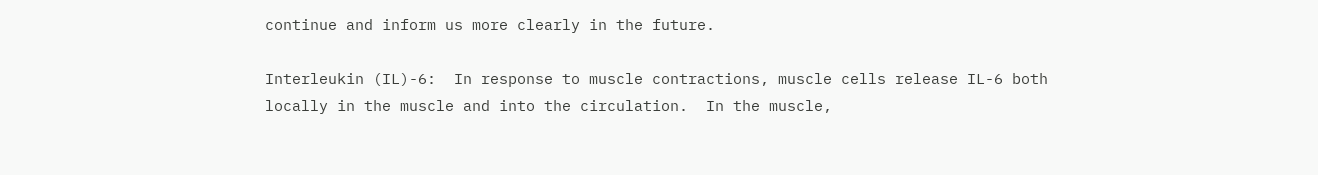continue and inform us more clearly in the future.

Interleukin (IL)-6:  In response to muscle contractions, muscle cells release IL-6 both locally in the muscle and into the circulation.  In the muscle,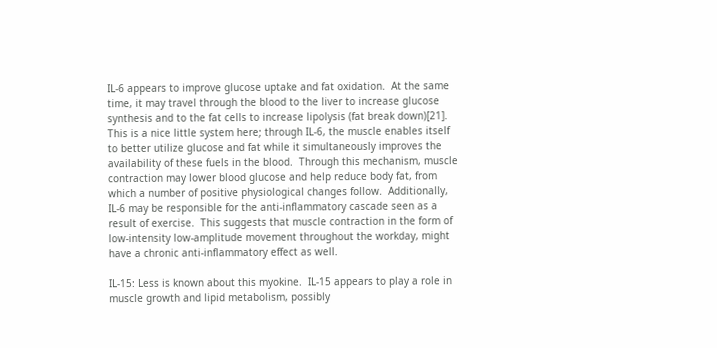IL-6 appears to improve glucose uptake and fat oxidation.  At the same time, it may travel through the blood to the liver to increase glucose synthesis and to the fat cells to increase lipolysis (fat break down)[21].  This is a nice little system here; through IL-6, the muscle enables itself to better utilize glucose and fat while it simultaneously improves the availability of these fuels in the blood.  Through this mechanism, muscle contraction may lower blood glucose and help reduce body fat, from which a number of positive physiological changes follow.  Additionally, IL-6 may be responsible for the anti-inflammatory cascade seen as a result of exercise.  This suggests that muscle contraction in the form of low-intensity low-amplitude movement throughout the workday, might have a chronic anti-inflammatory effect as well.

IL-15: Less is known about this myokine.  IL-15 appears to play a role in muscle growth and lipid metabolism, possibly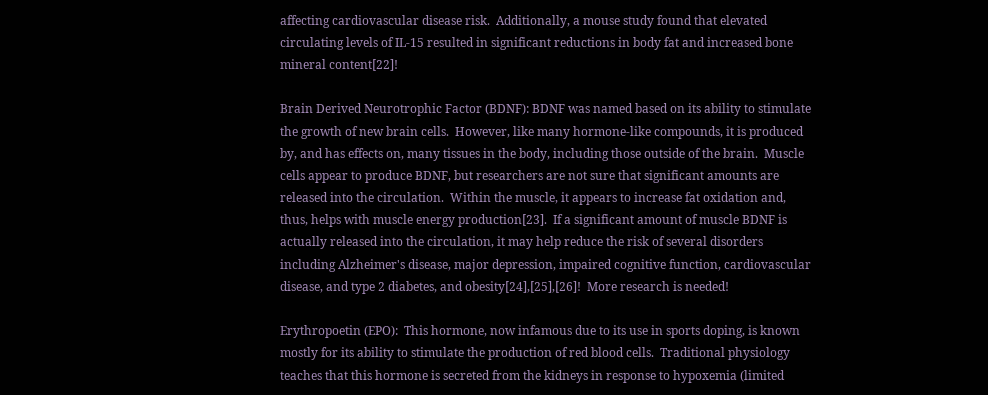affecting cardiovascular disease risk.  Additionally, a mouse study found that elevated circulating levels of IL-15 resulted in significant reductions in body fat and increased bone mineral content[22]!

Brain Derived Neurotrophic Factor (BDNF): BDNF was named based on its ability to stimulate the growth of new brain cells.  However, like many hormone-like compounds, it is produced by, and has effects on, many tissues in the body, including those outside of the brain.  Muscle cells appear to produce BDNF, but researchers are not sure that significant amounts are released into the circulation.  Within the muscle, it appears to increase fat oxidation and, thus, helps with muscle energy production[23].  If a significant amount of muscle BDNF is actually released into the circulation, it may help reduce the risk of several disorders including Alzheimer's disease, major depression, impaired cognitive function, cardiovascular disease, and type 2 diabetes, and obesity[24],[25],[26]!  More research is needed!

Erythropoetin (EPO):  This hormone, now infamous due to its use in sports doping, is known mostly for its ability to stimulate the production of red blood cells.  Traditional physiology teaches that this hormone is secreted from the kidneys in response to hypoxemia (limited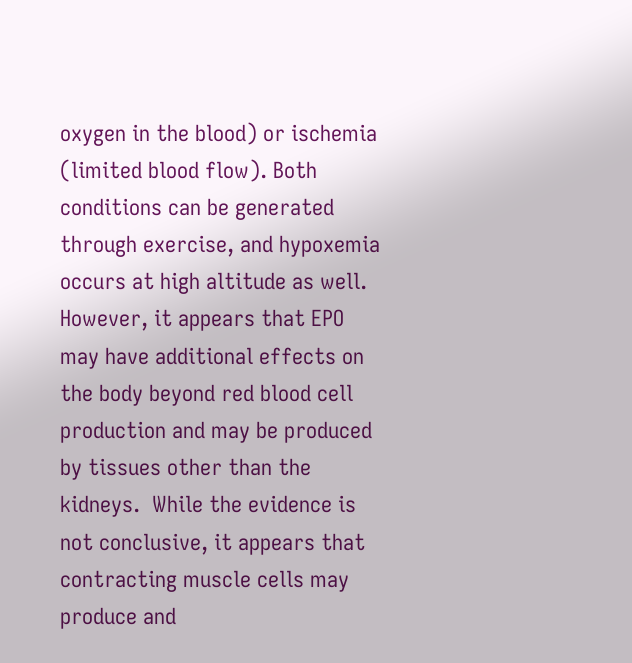oxygen in the blood) or ischemia (limited blood flow). Both conditions can be generated through exercise, and hypoxemia occurs at high altitude as well.  However, it appears that EPO may have additional effects on the body beyond red blood cell production and may be produced by tissues other than the kidneys.  While the evidence is not conclusive, it appears that contracting muscle cells may produce and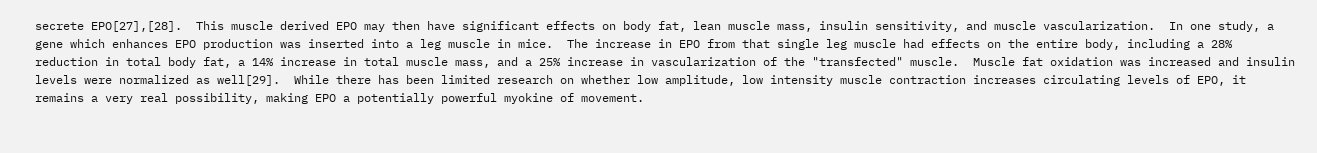secrete EPO[27],[28].  This muscle derived EPO may then have significant effects on body fat, lean muscle mass, insulin sensitivity, and muscle vascularization.  In one study, a gene which enhances EPO production was inserted into a leg muscle in mice.  The increase in EPO from that single leg muscle had effects on the entire body, including a 28% reduction in total body fat, a 14% increase in total muscle mass, and a 25% increase in vascularization of the "transfected" muscle.  Muscle fat oxidation was increased and insulin levels were normalized as well[29].  While there has been limited research on whether low amplitude, low intensity muscle contraction increases circulating levels of EPO, it remains a very real possibility, making EPO a potentially powerful myokine of movement.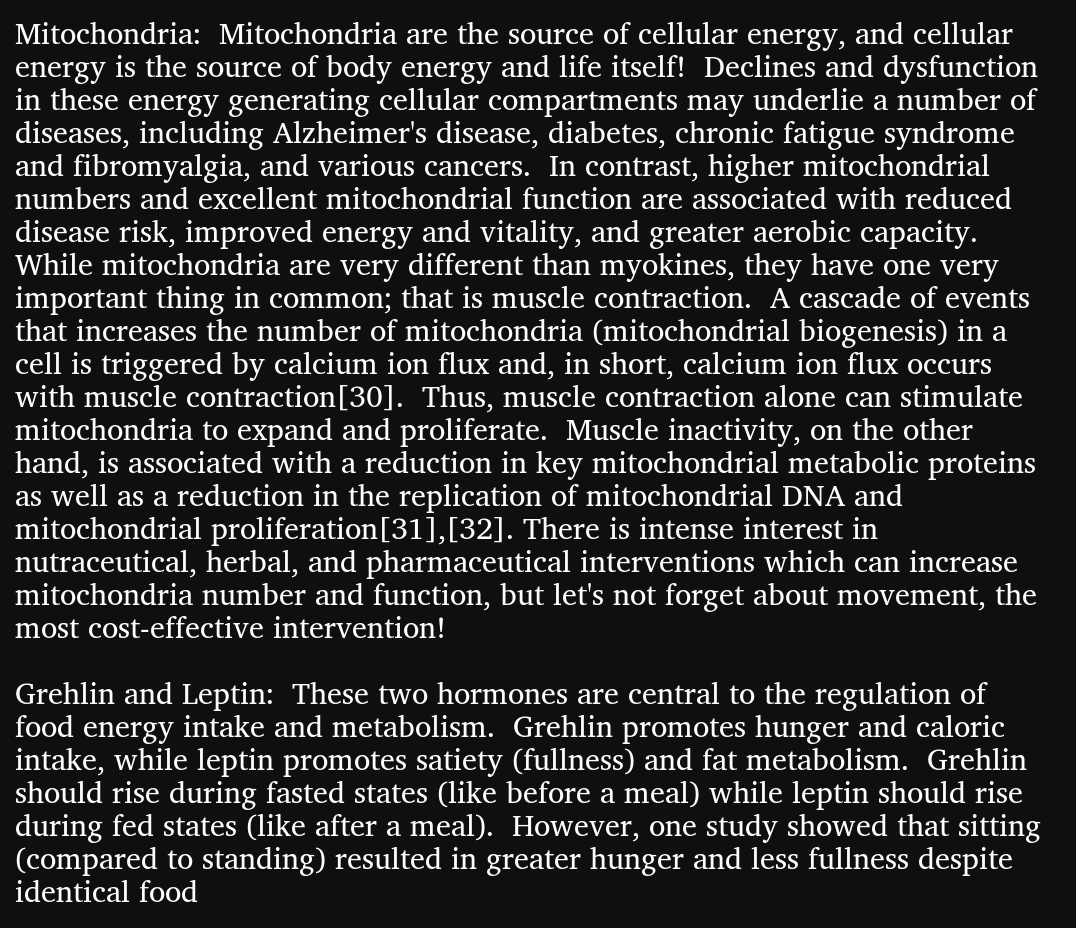Mitochondria:  Mitochondria are the source of cellular energy, and cellular energy is the source of body energy and life itself!  Declines and dysfunction in these energy generating cellular compartments may underlie a number of diseases, including Alzheimer's disease, diabetes, chronic fatigue syndrome and fibromyalgia, and various cancers.  In contrast, higher mitochondrial numbers and excellent mitochondrial function are associated with reduced disease risk, improved energy and vitality, and greater aerobic capacity.  While mitochondria are very different than myokines, they have one very important thing in common; that is muscle contraction.  A cascade of events that increases the number of mitochondria (mitochondrial biogenesis) in a cell is triggered by calcium ion flux and, in short, calcium ion flux occurs with muscle contraction[30].  Thus, muscle contraction alone can stimulate mitochondria to expand and proliferate.  Muscle inactivity, on the other hand, is associated with a reduction in key mitochondrial metabolic proteins as well as a reduction in the replication of mitochondrial DNA and mitochondrial proliferation[31],[32]. There is intense interest in nutraceutical, herbal, and pharmaceutical interventions which can increase mitochondria number and function, but let's not forget about movement, the most cost-effective intervention!

Grehlin and Leptin:  These two hormones are central to the regulation of food energy intake and metabolism.  Grehlin promotes hunger and caloric intake, while leptin promotes satiety (fullness) and fat metabolism.  Grehlin should rise during fasted states (like before a meal) while leptin should rise during fed states (like after a meal).  However, one study showed that sitting (compared to standing) resulted in greater hunger and less fullness despite identical food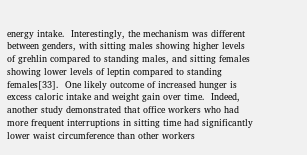energy intake.  Interestingly, the mechanism was different between genders, with sitting males showing higher levels of grehlin compared to standing males, and sitting females showing lower levels of leptin compared to standing females[33].  One likely outcome of increased hunger is excess caloric intake and weight gain over time.  Indeed, another study demonstrated that office workers who had more frequent interruptions in sitting time had significantly lower waist circumference than other workers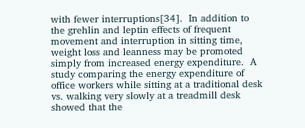with fewer interruptions[34].  In addition to the grehlin and leptin effects of frequent movement and interruption in sitting time, weight loss and leanness may be promoted simply from increased energy expenditure.  A study comparing the energy expenditure of office workers while sitting at a traditional desk vs. walking very slowly at a treadmill desk showed that the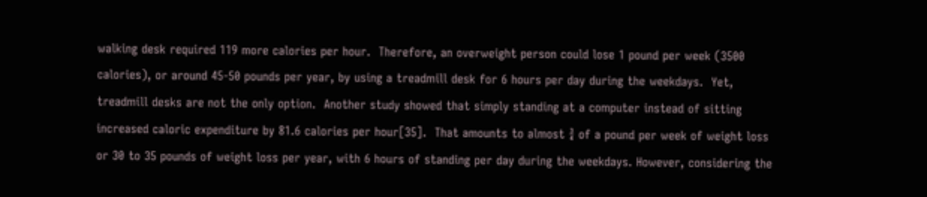walking desk required 119 more calories per hour.  Therefore, an overweight person could lose 1 pound per week (3500 calories), or around 45-50 pounds per year, by using a treadmill desk for 6 hours per day during the weekdays.  Yet, treadmill desks are not the only option.  Another study showed that simply standing at a computer instead of sitting increased caloric expenditure by 81.6 calories per hour[35].  That amounts to almost ¾ of a pound per week of weight loss or 30 to 35 pounds of weight loss per year, with 6 hours of standing per day during the weekdays. However, considering the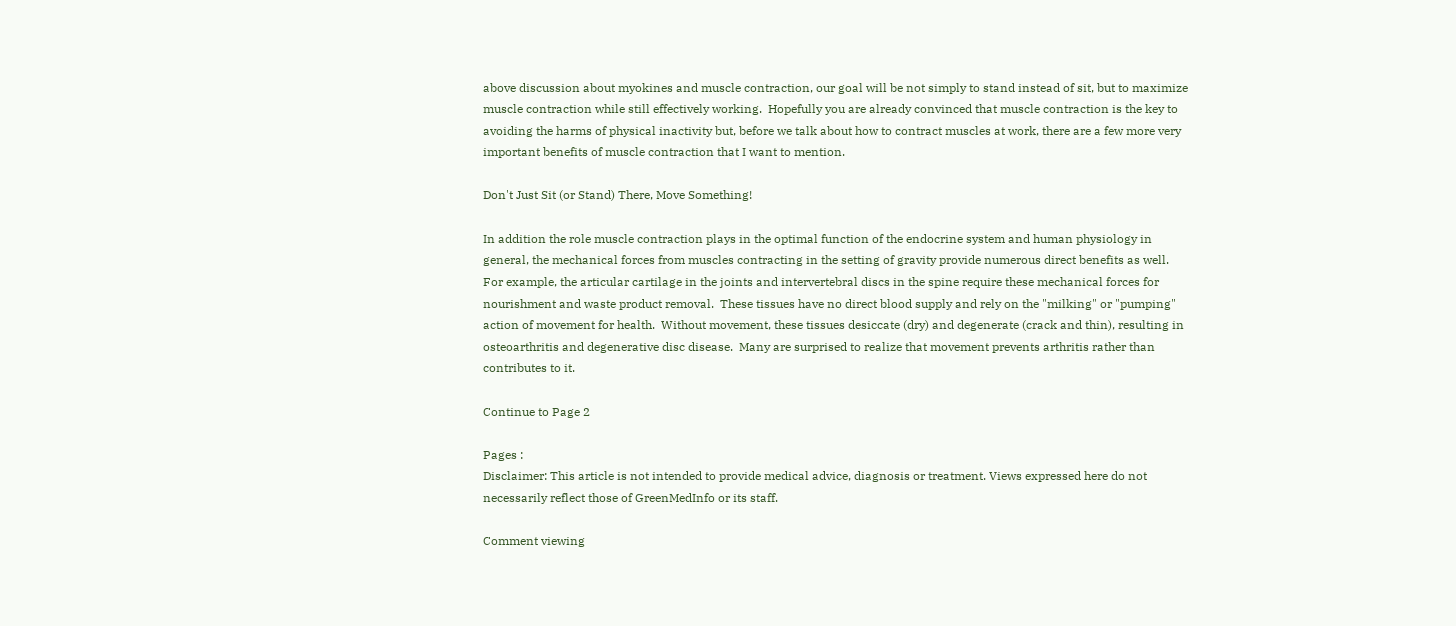above discussion about myokines and muscle contraction, our goal will be not simply to stand instead of sit, but to maximize muscle contraction while still effectively working.  Hopefully you are already convinced that muscle contraction is the key to avoiding the harms of physical inactivity but, before we talk about how to contract muscles at work, there are a few more very important benefits of muscle contraction that I want to mention.

Don't Just Sit (or Stand) There, Move Something!

In addition the role muscle contraction plays in the optimal function of the endocrine system and human physiology in general, the mechanical forces from muscles contracting in the setting of gravity provide numerous direct benefits as well.  For example, the articular cartilage in the joints and intervertebral discs in the spine require these mechanical forces for nourishment and waste product removal.  These tissues have no direct blood supply and rely on the "milking" or "pumping" action of movement for health.  Without movement, these tissues desiccate (dry) and degenerate (crack and thin), resulting in osteoarthritis and degenerative disc disease.  Many are surprised to realize that movement prevents arthritis rather than contributes to it.

Continue to Page 2

Pages :
Disclaimer: This article is not intended to provide medical advice, diagnosis or treatment. Views expressed here do not necessarily reflect those of GreenMedInfo or its staff.

Comment viewing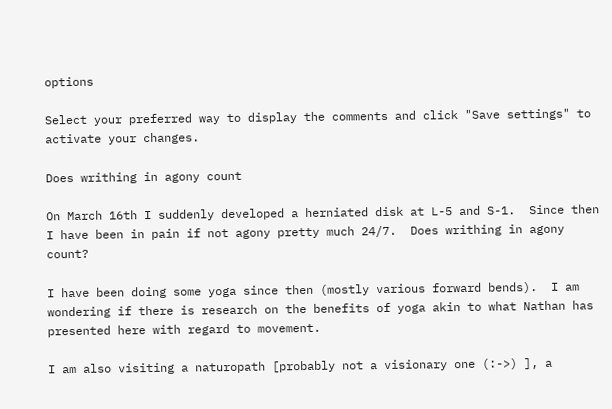options

Select your preferred way to display the comments and click "Save settings" to activate your changes.

Does writhing in agony count

On March 16th I suddenly developed a herniated disk at L-5 and S-1.  Since then I have been in pain if not agony pretty much 24/7.  Does writhing in agony count?

I have been doing some yoga since then (mostly various forward bends).  I am wondering if there is research on the benefits of yoga akin to what Nathan has presented here with regard to movement.

I am also visiting a naturopath [probably not a visionary one (:->) ], a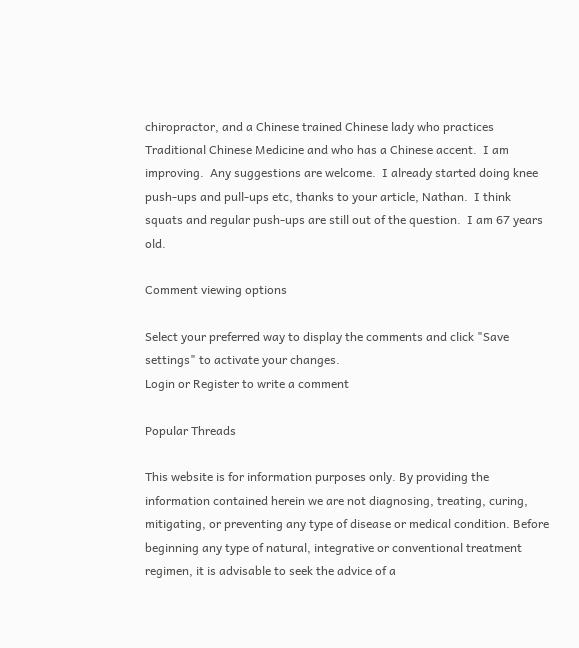chiropractor, and a Chinese trained Chinese lady who practices Traditional Chinese Medicine and who has a Chinese accent.  I am improving.  Any suggestions are welcome.  I already started doing knee push-ups and pull-ups etc, thanks to your article, Nathan.  I think squats and regular push-ups are still out of the question.  I am 67 years old.

Comment viewing options

Select your preferred way to display the comments and click "Save settings" to activate your changes.
Login or Register to write a comment

Popular Threads

This website is for information purposes only. By providing the information contained herein we are not diagnosing, treating, curing, mitigating, or preventing any type of disease or medical condition. Before beginning any type of natural, integrative or conventional treatment regimen, it is advisable to seek the advice of a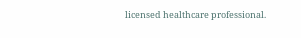licensed healthcare professional.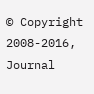© Copyright 2008-2016, Journal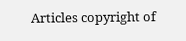Articles copyright of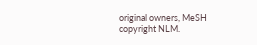original owners, MeSH copyright NLM.